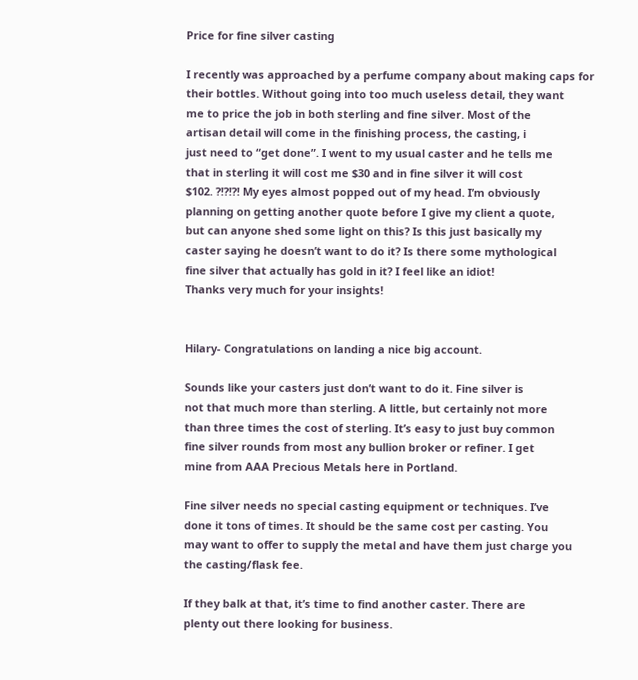Price for fine silver casting

I recently was approached by a perfume company about making caps for
their bottles. Without going into too much useless detail, they want
me to price the job in both sterling and fine silver. Most of the
artisan detail will come in the finishing process, the casting, i
just need to “get done”. I went to my usual caster and he tells me
that in sterling it will cost me $30 and in fine silver it will cost
$102. ?!?!?! My eyes almost popped out of my head. I’m obviously
planning on getting another quote before I give my client a quote,
but can anyone shed some light on this? Is this just basically my
caster saying he doesn’t want to do it? Is there some mythological
fine silver that actually has gold in it? I feel like an idiot!
Thanks very much for your insights!


Hilary- Congratulations on landing a nice big account.

Sounds like your casters just don’t want to do it. Fine silver is
not that much more than sterling. A little, but certainly not more
than three times the cost of sterling. It’s easy to just buy common
fine silver rounds from most any bullion broker or refiner. I get
mine from AAA Precious Metals here in Portland.

Fine silver needs no special casting equipment or techniques. I’ve
done it tons of times. It should be the same cost per casting. You
may want to offer to supply the metal and have them just charge you
the casting/flask fee.

If they balk at that, it’s time to find another caster. There are
plenty out there looking for business.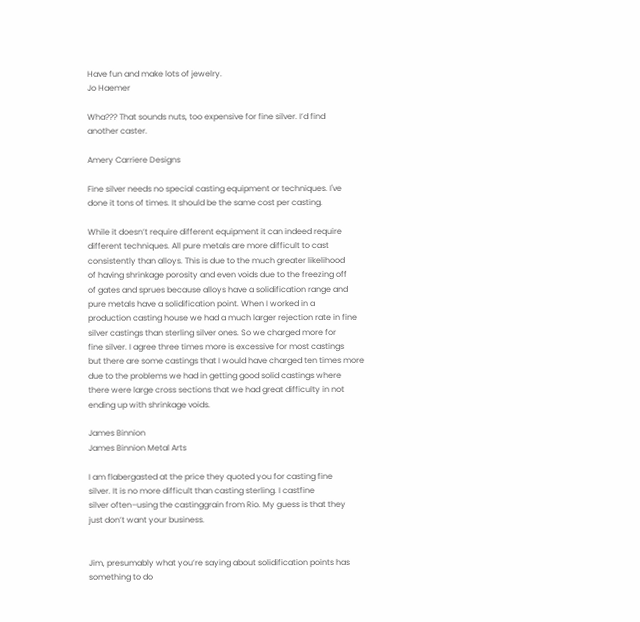Have fun and make lots of jewelry.
Jo Haemer

Wha??? That sounds nuts, too expensive for fine silver. I’d find
another caster.

Amery Carriere Designs

Fine silver needs no special casting equipment or techniques. I've
done it tons of times. It should be the same cost per casting.

While it doesn’t require different equipment it can indeed require
different techniques. All pure metals are more difficult to cast
consistently than alloys. This is due to the much greater likelihood
of having shrinkage porosity and even voids due to the freezing off
of gates and sprues because alloys have a solidification range and
pure metals have a solidification point. When I worked in a
production casting house we had a much larger rejection rate in fine
silver castings than sterling silver ones. So we charged more for
fine silver. I agree three times more is excessive for most castings
but there are some castings that I would have charged ten times more
due to the problems we had in getting good solid castings where
there were large cross sections that we had great difficulty in not
ending up with shrinkage voids.

James Binnion
James Binnion Metal Arts

I am flabergasted at the price they quoted you for casting fine
silver. It is no more difficult than casting sterling. I castfine
silver often–using the castinggrain from Rio. My guess is that they
just don’t want your business.


Jim, presumably what you’re saying about solidification points has
something to do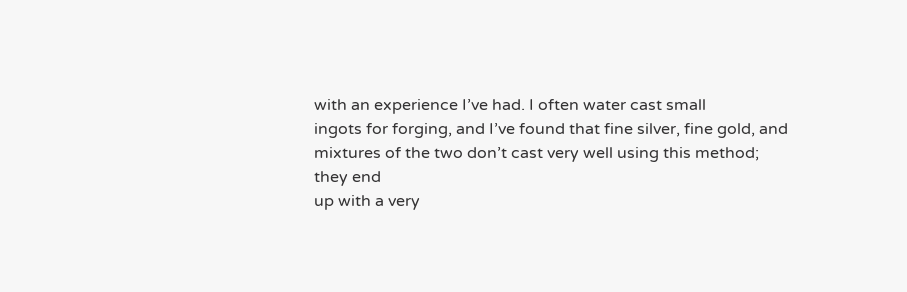with an experience I’ve had. I often water cast small
ingots for forging, and I’ve found that fine silver, fine gold, and
mixtures of the two don’t cast very well using this method; they end
up with a very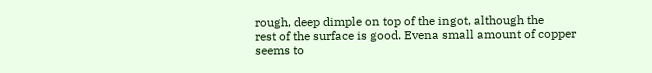rough, deep dimple on top of the ingot, although the
rest of the surface is good. Evena small amount of copper seems to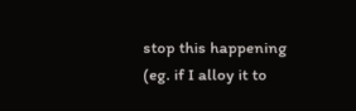stop this happening (eg. if I alloy it to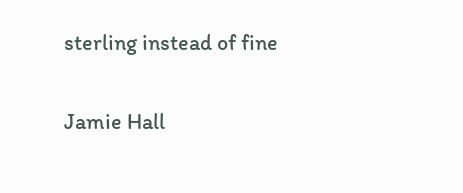sterling instead of fine

Jamie Hall